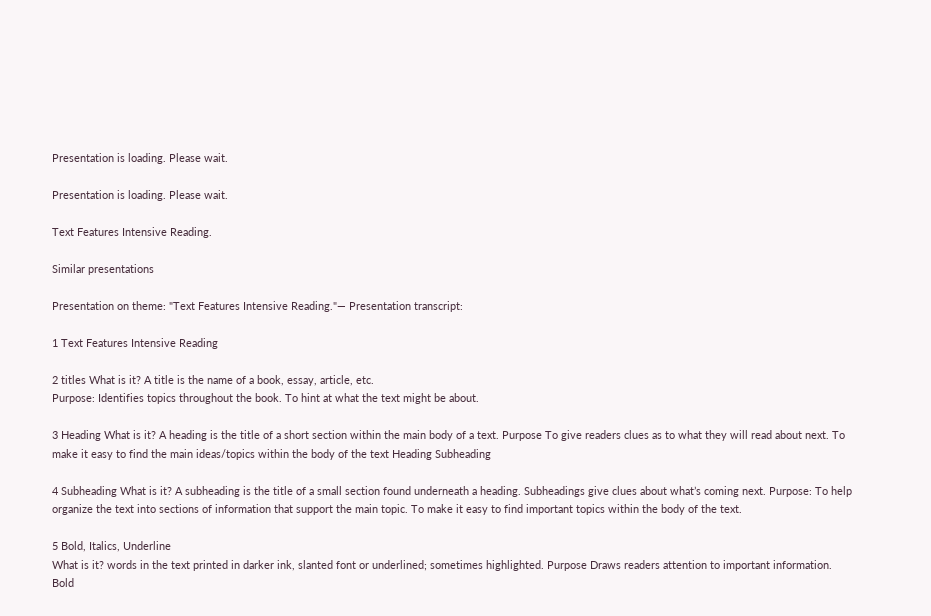Presentation is loading. Please wait.

Presentation is loading. Please wait.

Text Features Intensive Reading.

Similar presentations

Presentation on theme: "Text Features Intensive Reading."— Presentation transcript:

1 Text Features Intensive Reading

2 titles What is it? A title is the name of a book, essay, article, etc.
Purpose: Identifies topics throughout the book. To hint at what the text might be about.

3 Heading What is it? A heading is the title of a short section within the main body of a text. Purpose To give readers clues as to what they will read about next. To make it easy to find the main ideas/topics within the body of the text Heading Subheading

4 Subheading What is it? A subheading is the title of a small section found underneath a heading. Subheadings give clues about what’s coming next. Purpose: To help organize the text into sections of information that support the main topic. To make it easy to find important topics within the body of the text.

5 Bold, Italics, Underline
What is it? words in the text printed in darker ink, slanted font or underlined; sometimes highlighted. Purpose Draws readers attention to important information. Bold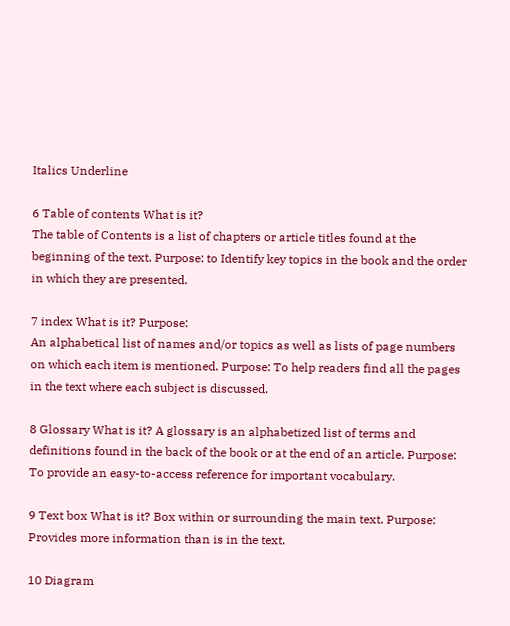Italics Underline

6 Table of contents What is it?
The table of Contents is a list of chapters or article titles found at the beginning of the text. Purpose: to Identify key topics in the book and the order in which they are presented.

7 index What is it? Purpose:
An alphabetical list of names and/or topics as well as lists of page numbers on which each item is mentioned. Purpose: To help readers find all the pages in the text where each subject is discussed.

8 Glossary What is it? A glossary is an alphabetized list of terms and definitions found in the back of the book or at the end of an article. Purpose: To provide an easy-to-access reference for important vocabulary.

9 Text box What is it? Box within or surrounding the main text. Purpose:
Provides more information than is in the text.

10 Diagram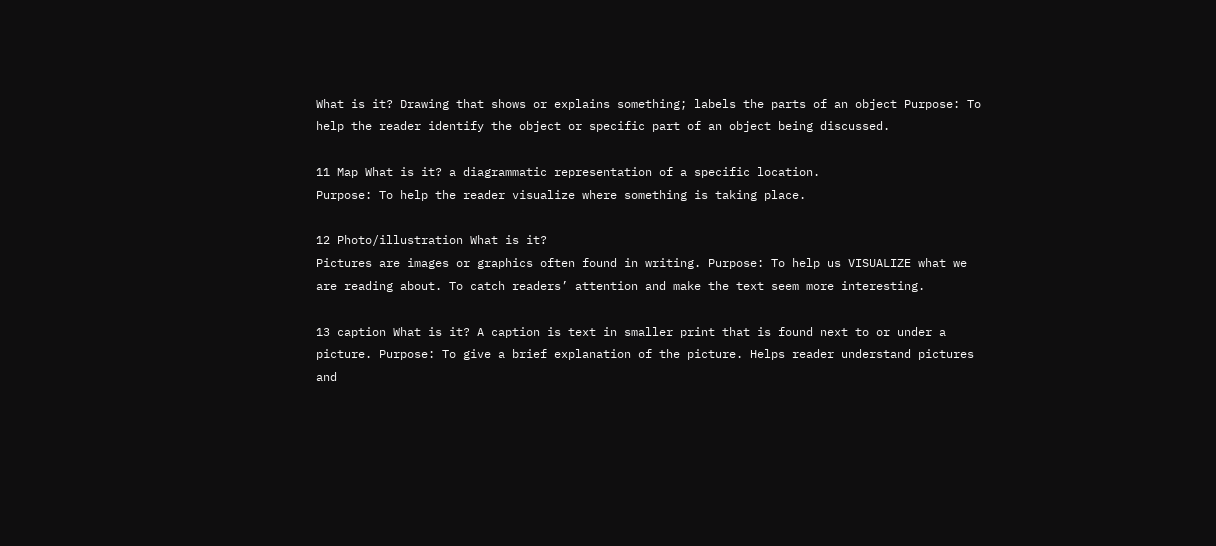What is it? Drawing that shows or explains something; labels the parts of an object Purpose: To help the reader identify the object or specific part of an object being discussed.

11 Map What is it? a diagrammatic representation of a specific location.
Purpose: To help the reader visualize where something is taking place.

12 Photo/illustration What is it?
Pictures are images or graphics often found in writing. Purpose: To help us VISUALIZE what we are reading about. To catch readers’ attention and make the text seem more interesting.

13 caption What is it? A caption is text in smaller print that is found next to or under a picture. Purpose: To give a brief explanation of the picture. Helps reader understand pictures and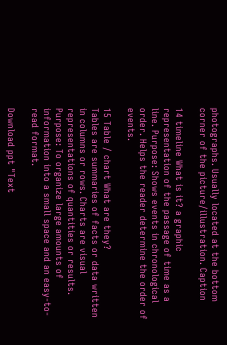photographs. Usually located at the bottom corner of the picture/illustration. Caption

14 timeline What is it? a graphic representation of the passage of time as a line. Purpose: Shows events in chronological order. Helps the reader determine the order of events.

15 Table / chart What are they?
Tables are summaries of facts or data written in columns or rows. Charts are visual representations of quantities or results. Purpose: To organize large amounts of information into a small space and an easy-to-read format.

Download ppt "Text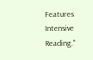Features Intensive Reading."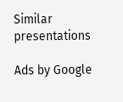Similar presentations

Ads by Google